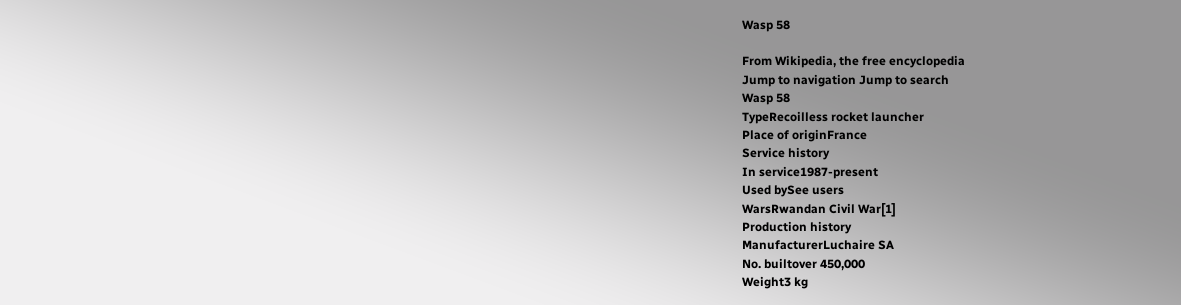Wasp 58

From Wikipedia, the free encyclopedia
Jump to navigation Jump to search
Wasp 58
TypeRecoilless rocket launcher
Place of originFrance
Service history
In service1987-present
Used bySee users
WarsRwandan Civil War[1]
Production history
ManufacturerLuchaire SA
No. builtover 450,000
Weight3 kg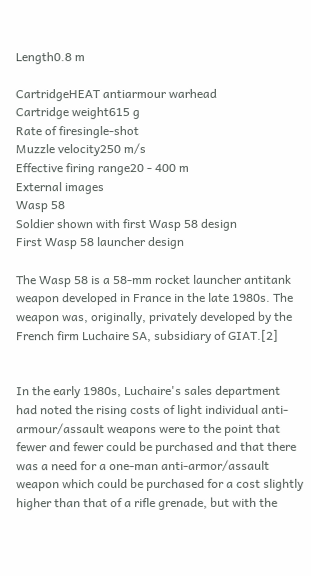Length0.8 m

CartridgeHEAT antiarmour warhead
Cartridge weight615 g
Rate of firesingle-shot
Muzzle velocity250 m/s
Effective firing range20 - 400 m
External images
Wasp 58
Soldier shown with first Wasp 58 design
First Wasp 58 launcher design

The Wasp 58 is a 58-mm rocket launcher antitank weapon developed in France in the late 1980s. The weapon was, originally, privately developed by the French firm Luchaire SA, subsidiary of GIAT.[2]


In the early 1980s, Luchaire's sales department had noted the rising costs of light individual anti-armour/assault weapons were to the point that fewer and fewer could be purchased and that there was a need for a one-man anti-armor/assault weapon which could be purchased for a cost slightly higher than that of a rifle grenade, but with the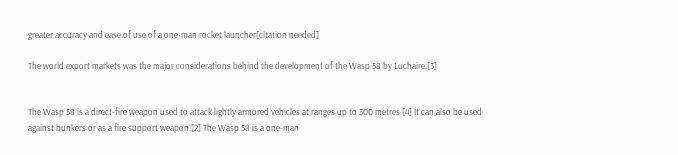greater accuracy and ease of use of a one-man rocket launcher[citation needed]

The world export markets was the major considerations behind the development of the Wasp 58 by Luchaire.[3]


The Wasp 58 is a direct-fire weapon used to attack lightly armored vehicles at ranges up to 300 metres.[4] It can also be used against bunkers or as a fire support weapon.[2] The Wasp 58 is a one-man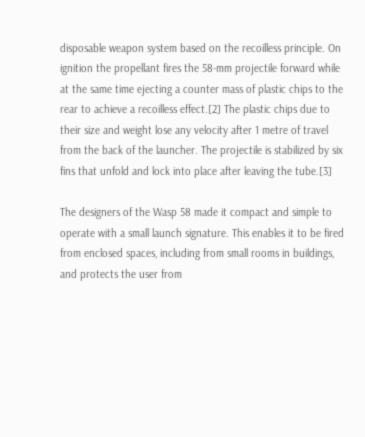disposable weapon system based on the recoilless principle. On ignition the propellant fires the 58-mm projectile forward while at the same time ejecting a counter mass of plastic chips to the rear to achieve a recoilless effect.[2] The plastic chips due to their size and weight lose any velocity after 1 metre of travel from the back of the launcher. The projectile is stabilized by six fins that unfold and lock into place after leaving the tube.[3]

The designers of the Wasp 58 made it compact and simple to operate with a small launch signature. This enables it to be fired from enclosed spaces, including from small rooms in buildings, and protects the user from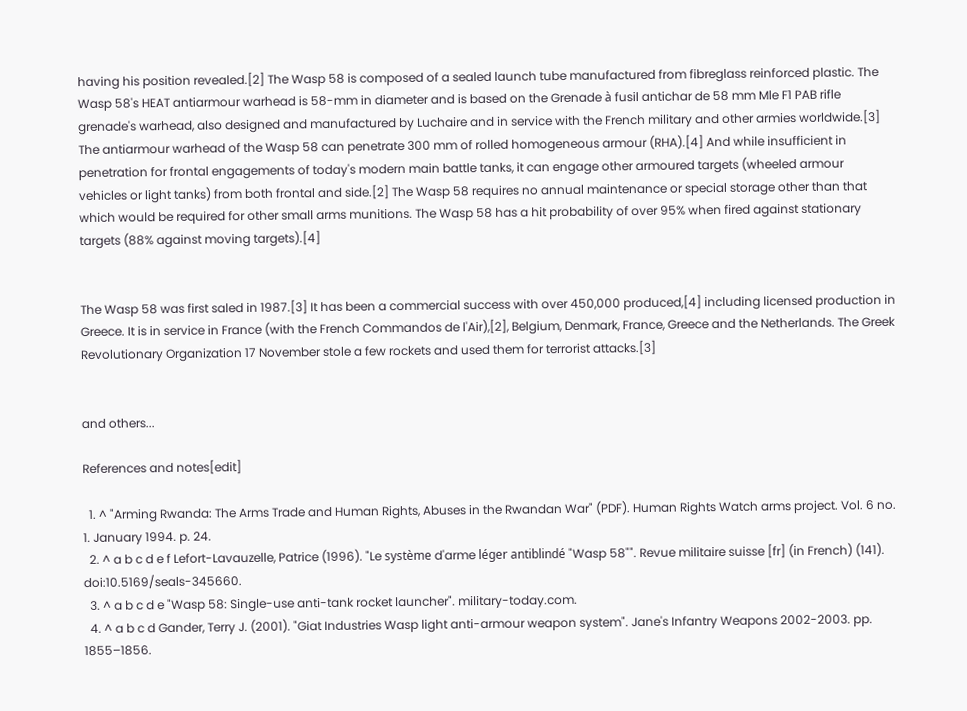having his position revealed.[2] The Wasp 58 is composed of a sealed launch tube manufactured from fibreglass reinforced plastic. The Wasp 58's HEAT antiarmour warhead is 58-mm in diameter and is based on the Grenade à fusil antichar de 58 mm Mle F1 PAB rifle grenade's warhead, also designed and manufactured by Luchaire and in service with the French military and other armies worldwide.[3] The antiarmour warhead of the Wasp 58 can penetrate 300 mm of rolled homogeneous armour (RHA).[4] And while insufficient in penetration for frontal engagements of today's modern main battle tanks, it can engage other armoured targets (wheeled armour vehicles or light tanks) from both frontal and side.[2] The Wasp 58 requires no annual maintenance or special storage other than that which would be required for other small arms munitions. The Wasp 58 has a hit probability of over 95% when fired against stationary targets (88% against moving targets).[4]


The Wasp 58 was first saled in 1987.[3] It has been a commercial success with over 450,000 produced,[4] including licensed production in Greece. It is in service in France (with the French Commandos de l'Air),[2], Belgium, Denmark, France, Greece and the Netherlands. The Greek Revolutionary Organization 17 November stole a few rockets and used them for terrorist attacks.[3]


and others...

References and notes[edit]

  1. ^ "Arming Rwanda: The Arms Trade and Human Rights, Abuses in the Rwandan War" (PDF). Human Rights Watch arms project. Vol. 6 no. 1. January 1994. p. 24.
  2. ^ a b c d e f Lefort-Lavauzelle, Patrice (1996). "Le système d'arme léger antiblindé "Wasp 58"". Revue militaire suisse [fr] (in French) (141). doi:10.5169/seals-345660.
  3. ^ a b c d e "Wasp 58: Single-use anti-tank rocket launcher". military-today.com.
  4. ^ a b c d Gander, Terry J. (2001). "Giat Industries Wasp light anti-armour weapon system". Jane's Infantry Weapons 2002-2003. pp. 1855–1856.